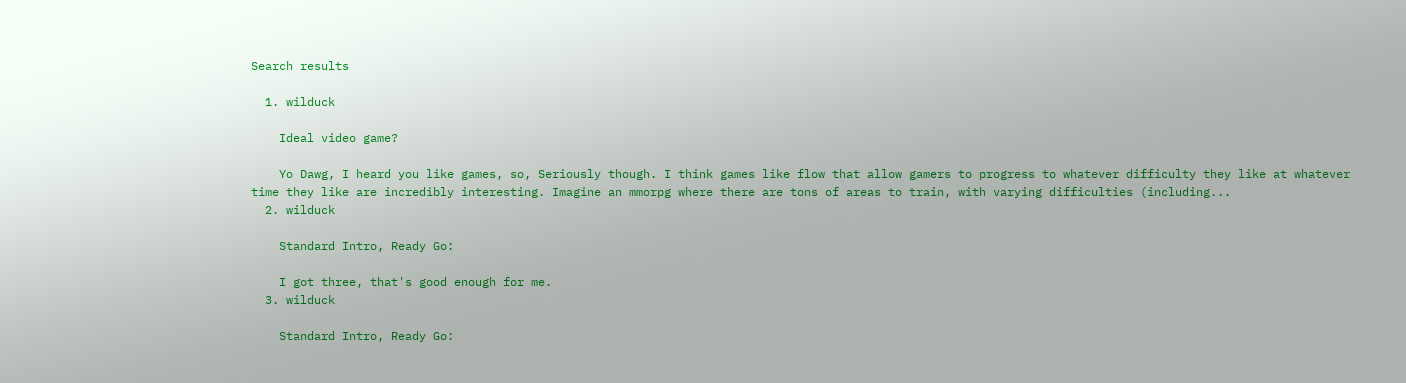Search results

  1. wilduck

    Ideal video game?

    Yo Dawg, I heard you like games, so, Seriously though. I think games like flow that allow gamers to progress to whatever difficulty they like at whatever time they like are incredibly interesting. Imagine an mmorpg where there are tons of areas to train, with varying difficulties (including...
  2. wilduck

    Standard Intro, Ready Go:

    I got three, that's good enough for me.
  3. wilduck

    Standard Intro, Ready Go: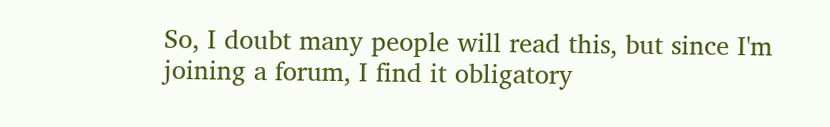So, I doubt many people will read this, but since I'm joining a forum, I find it obligatory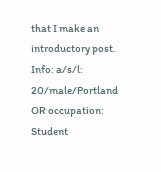that I make an introductory post. Info: a/s/l: 20/male/Portland OR occupation: Student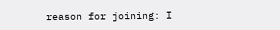reason for joining: I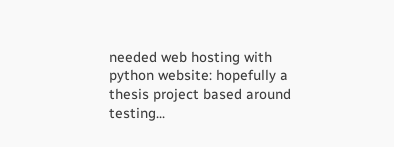needed web hosting with python website: hopefully a thesis project based around testing...